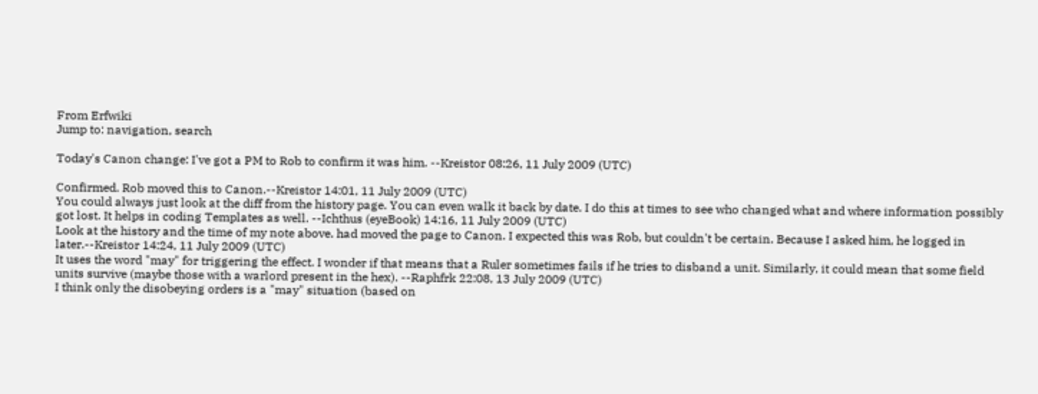From Erfwiki
Jump to: navigation, search

Today's Canon change: I've got a PM to Rob to confirm it was him. --Kreistor 08:26, 11 July 2009 (UTC)

Confirmed. Rob moved this to Canon.--Kreistor 14:01, 11 July 2009 (UTC)
You could always just look at the diff from the history page. You can even walk it back by date. I do this at times to see who changed what and where information possibly got lost. It helps in coding Templates as well. --Ichthus (eyeBook) 14:16, 11 July 2009 (UTC)
Look at the history and the time of my note above. had moved the page to Canon. I expected this was Rob, but couldn't be certain. Because I asked him, he logged in later.--Kreistor 14:24, 11 July 2009 (UTC)
It uses the word "may" for triggering the effect. I wonder if that means that a Ruler sometimes fails if he tries to disband a unit. Similarly, it could mean that some field units survive (maybe those with a warlord present in the hex). --Raphfrk 22:08, 13 July 2009 (UTC)
I think only the disobeying orders is a "may" situation (based on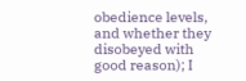obedience levels, and whether they disobeyed with good reason); I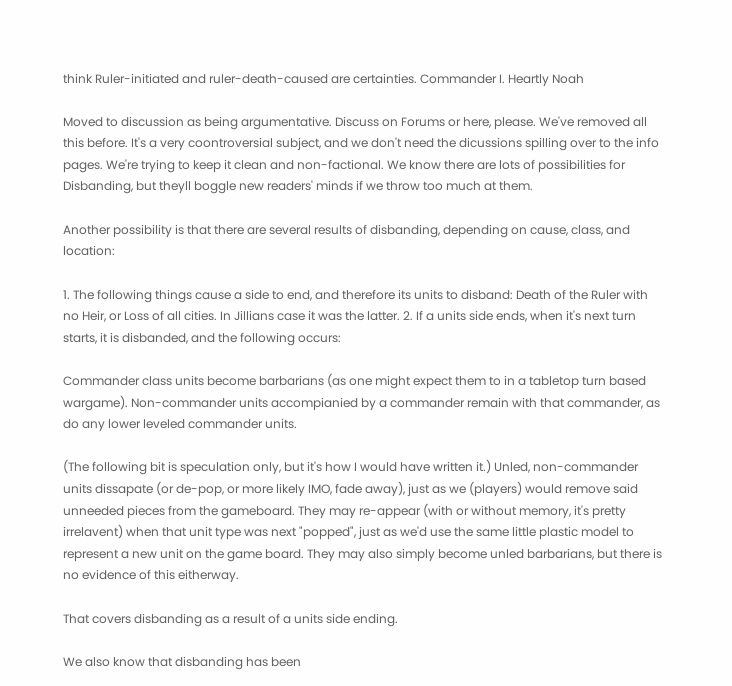think Ruler-initiated and ruler-death-caused are certainties. Commander I. Heartly Noah

Moved to discussion as being argumentative. Discuss on Forums or here, please. We've removed all this before. It's a very coontroversial subject, and we don't need the dicussions spilling over to the info pages. We're trying to keep it clean and non-factional. We know there are lots of possibilities for Disbanding, but theyll boggle new readers' minds if we throw too much at them.

Another possibility is that there are several results of disbanding, depending on cause, class, and location:

1. The following things cause a side to end, and therefore its units to disband: Death of the Ruler with no Heir, or Loss of all cities. In Jillians case it was the latter. 2. If a units side ends, when it's next turn starts, it is disbanded, and the following occurs:

Commander class units become barbarians (as one might expect them to in a tabletop turn based wargame). Non-commander units accompianied by a commander remain with that commander, as do any lower leveled commander units.

(The following bit is speculation only, but it's how I would have written it.) Unled, non-commander units dissapate (or de-pop, or more likely IMO, fade away), just as we (players) would remove said unneeded pieces from the gameboard. They may re-appear (with or without memory, it's pretty irrelavent) when that unit type was next "popped", just as we'd use the same little plastic model to represent a new unit on the game board. They may also simply become unled barbarians, but there is no evidence of this eitherway.

That covers disbanding as a result of a units side ending.

We also know that disbanding has been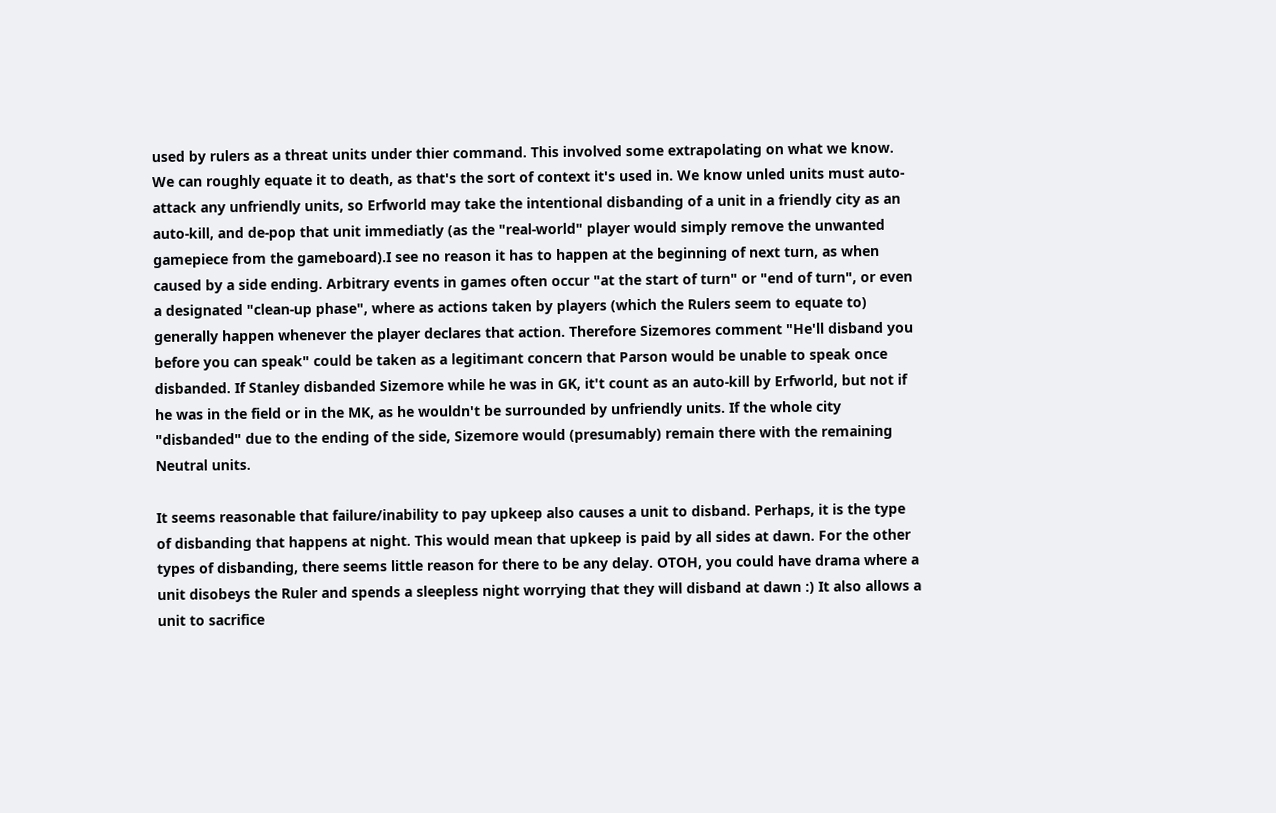used by rulers as a threat units under thier command. This involved some extrapolating on what we know. We can roughly equate it to death, as that's the sort of context it's used in. We know unled units must auto-attack any unfriendly units, so Erfworld may take the intentional disbanding of a unit in a friendly city as an auto-kill, and de-pop that unit immediatly (as the "real-world" player would simply remove the unwanted gamepiece from the gameboard).I see no reason it has to happen at the beginning of next turn, as when caused by a side ending. Arbitrary events in games often occur "at the start of turn" or "end of turn", or even a designated "clean-up phase", where as actions taken by players (which the Rulers seem to equate to) generally happen whenever the player declares that action. Therefore Sizemores comment "He'll disband you before you can speak" could be taken as a legitimant concern that Parson would be unable to speak once disbanded. If Stanley disbanded Sizemore while he was in GK, it't count as an auto-kill by Erfworld, but not if he was in the field or in the MK, as he wouldn't be surrounded by unfriendly units. If the whole city "disbanded" due to the ending of the side, Sizemore would (presumably) remain there with the remaining Neutral units.

It seems reasonable that failure/inability to pay upkeep also causes a unit to disband. Perhaps, it is the type of disbanding that happens at night. This would mean that upkeep is paid by all sides at dawn. For the other types of disbanding, there seems little reason for there to be any delay. OTOH, you could have drama where a unit disobeys the Ruler and spends a sleepless night worrying that they will disband at dawn :) It also allows a unit to sacrifice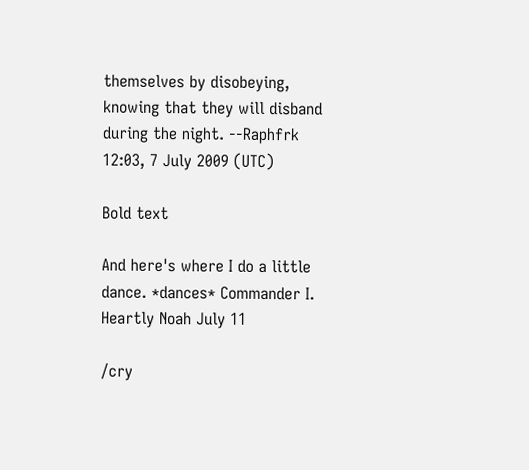themselves by disobeying, knowing that they will disband during the night. --Raphfrk 12:03, 7 July 2009 (UTC)

Bold text

And here's where I do a little dance. *dances* Commander I. Heartly Noah July 11

/cry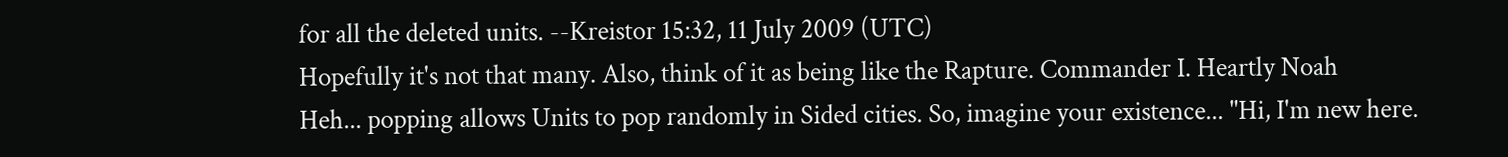for all the deleted units. --Kreistor 15:32, 11 July 2009 (UTC)
Hopefully it's not that many. Also, think of it as being like the Rapture. Commander I. Heartly Noah
Heh... popping allows Units to pop randomly in Sided cities. So, imagine your existence... "Hi, I'm new here.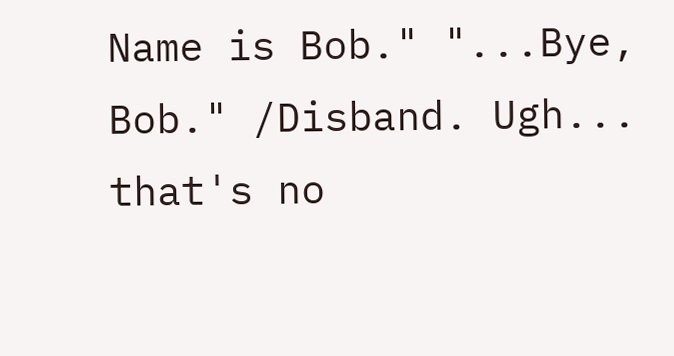Name is Bob." "...Bye, Bob." /Disband. Ugh... that's no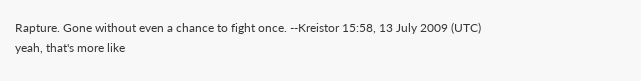Rapture. Gone without even a chance to fight once. --Kreistor 15:58, 13 July 2009 (UTC)
yeah, that's more like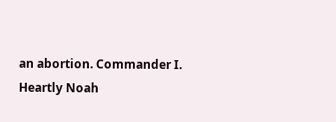an abortion. Commander I. Heartly Noah